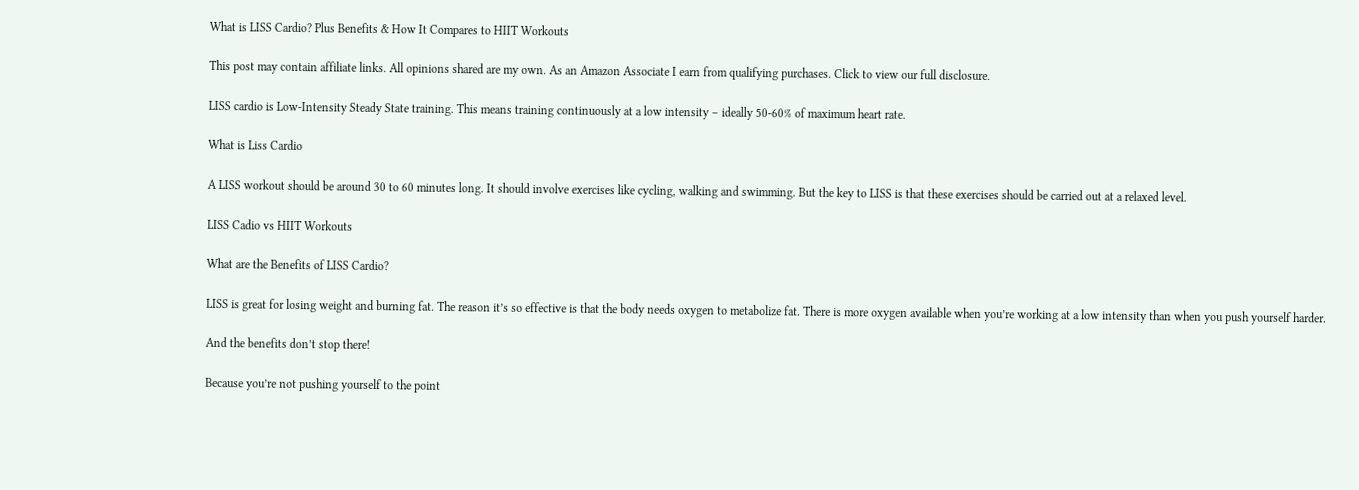What is LISS Cardio? Plus Benefits & How It Compares to HIIT Workouts

This post may contain affiliate links. All opinions shared are my own. As an Amazon Associate I earn from qualifying purchases. Click to view our full disclosure.

LISS cardio is Low-Intensity Steady State training. This means training continuously at a low intensity – ideally 50-60% of maximum heart rate.

What is Liss Cardio

A LISS workout should be around 30 to 60 minutes long. It should involve exercises like cycling, walking and swimming. But the key to LISS is that these exercises should be carried out at a relaxed level.

LISS Cadio vs HIIT Workouts

What are the Benefits of LISS Cardio?

LISS is great for losing weight and burning fat. The reason it’s so effective is that the body needs oxygen to metabolize fat. There is more oxygen available when you’re working at a low intensity than when you push yourself harder.

And the benefits don’t stop there!

Because you’re not pushing yourself to the point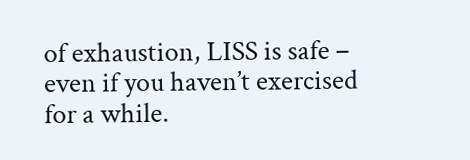of exhaustion, LISS is safe – even if you haven’t exercised for a while.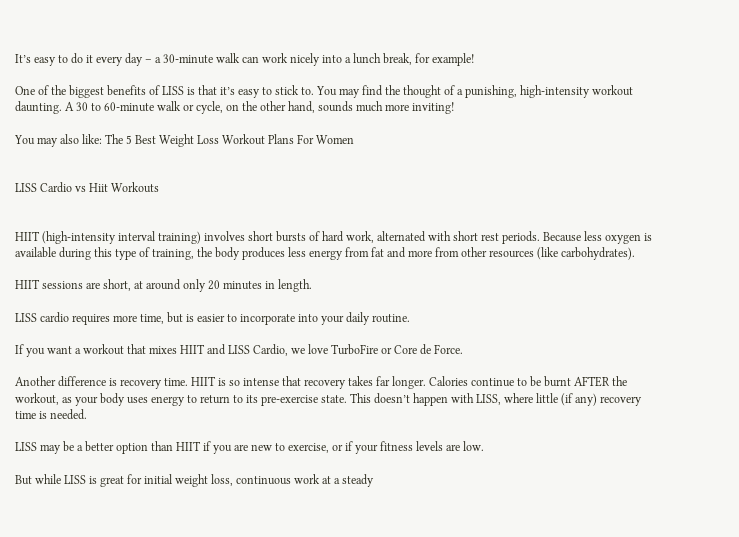It’s easy to do it every day – a 30-minute walk can work nicely into a lunch break, for example!

One of the biggest benefits of LISS is that it’s easy to stick to. You may find the thought of a punishing, high-intensity workout daunting. A 30 to 60-minute walk or cycle, on the other hand, sounds much more inviting!

You may also like: The 5 Best Weight Loss Workout Plans For Women


LISS Cardio vs Hiit Workouts


HIIT (high-intensity interval training) involves short bursts of hard work, alternated with short rest periods. Because less oxygen is available during this type of training, the body produces less energy from fat and more from other resources (like carbohydrates).

HIIT sessions are short, at around only 20 minutes in length.

LISS cardio requires more time, but is easier to incorporate into your daily routine.

If you want a workout that mixes HIIT and LISS Cardio, we love TurboFire or Core de Force.

Another difference is recovery time. HIIT is so intense that recovery takes far longer. Calories continue to be burnt AFTER the workout, as your body uses energy to return to its pre-exercise state. This doesn’t happen with LISS, where little (if any) recovery time is needed.

LISS may be a better option than HIIT if you are new to exercise, or if your fitness levels are low.

But while LISS is great for initial weight loss, continuous work at a steady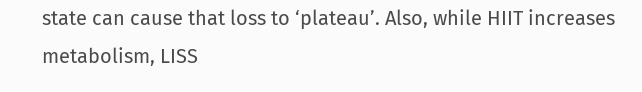state can cause that loss to ‘plateau’. Also, while HIIT increases metabolism, LISS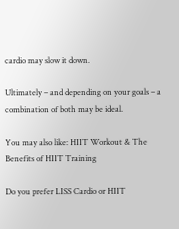cardio may slow it down.

Ultimately – and depending on your goals – a combination of both may be ideal.

You may also like: HIIT Workout & The Benefits of HIIT Training

Do you prefer LISS Cardio or HIIT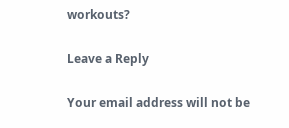workouts?

Leave a Reply

Your email address will not be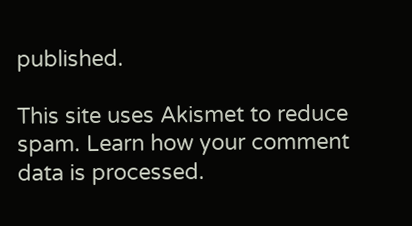published.

This site uses Akismet to reduce spam. Learn how your comment data is processed.